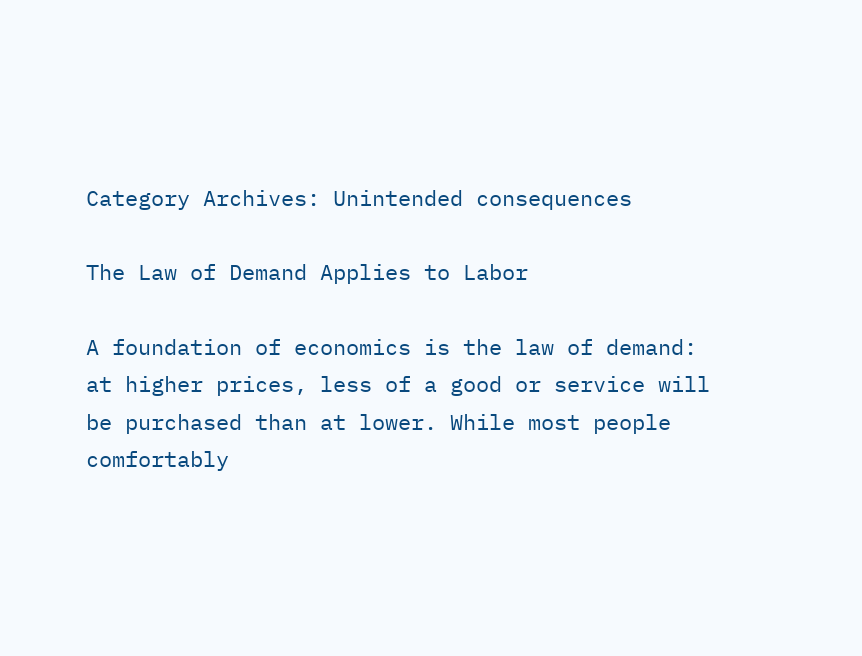Category Archives: Unintended consequences

The Law of Demand Applies to Labor

A foundation of economics is the law of demand: at higher prices, less of a good or service will be purchased than at lower. While most people comfortably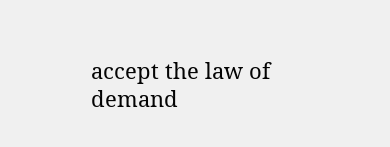accept the law of demand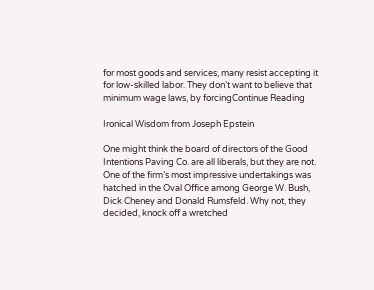for most goods and services, many resist accepting it for low-skilled labor. They don’t want to believe that minimum wage laws, by forcingContinue Reading

Ironical Wisdom from Joseph Epstein

One might think the board of directors of the Good Intentions Paving Co. are all liberals, but they are not. One of the firm’s most impressive undertakings was hatched in the Oval Office among George W. Bush, Dick Cheney and Donald Rumsfeld. Why not, they decided, knock off a wretched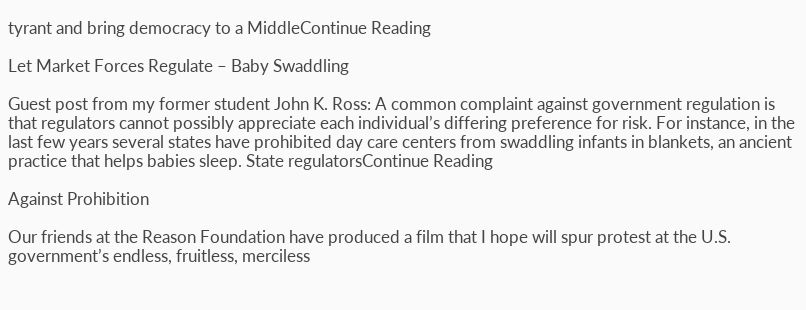tyrant and bring democracy to a MiddleContinue Reading

Let Market Forces Regulate – Baby Swaddling

Guest post from my former student John K. Ross: A common complaint against government regulation is that regulators cannot possibly appreciate each individual’s differing preference for risk. For instance, in the last few years several states have prohibited day care centers from swaddling infants in blankets, an ancient practice that helps babies sleep. State regulatorsContinue Reading

Against Prohibition

Our friends at the Reason Foundation have produced a film that I hope will spur protest at the U.S. government’s endless, fruitless, merciless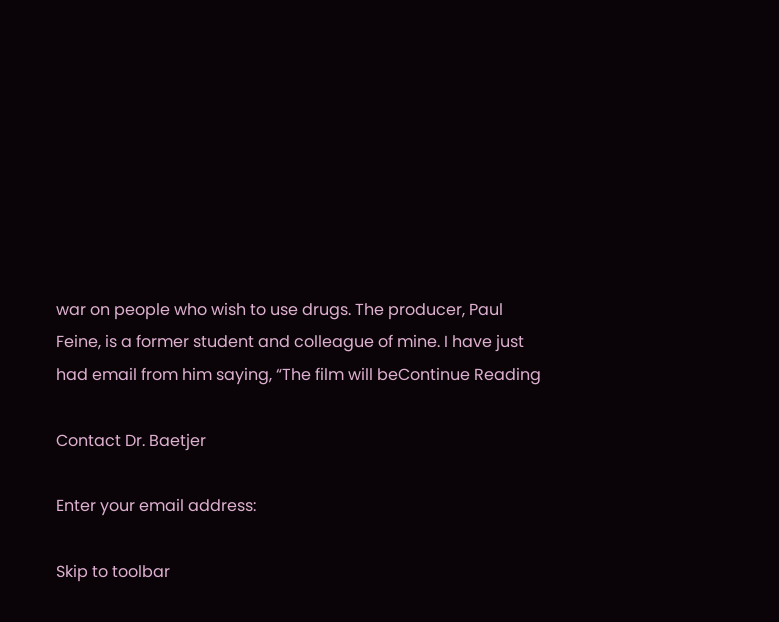war on people who wish to use drugs. The producer, Paul Feine, is a former student and colleague of mine. I have just had email from him saying, “The film will beContinue Reading

Contact Dr. Baetjer

Enter your email address:

Skip to toolbar